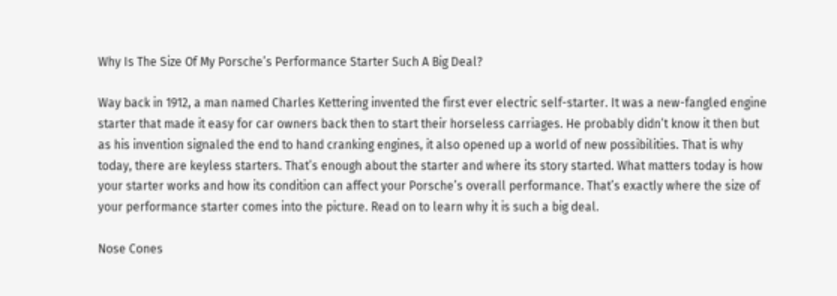Why Is The Size Of My Porsche’s Performance Starter Such A Big Deal?

Way back in 1912, a man named Charles Kettering invented the first ever electric self-starter. It was a new-fangled engine starter that made it easy for car owners back then to start their horseless carriages. He probably didn’t know it then but as his invention signaled the end to hand cranking engines, it also opened up a world of new possibilities. That is why today, there are keyless starters. That’s enough about the starter and where its story started. What matters today is how your starter works and how its condition can affect your Porsche’s overall performance. That’s exactly where the size of your performance starter comes into the picture. Read on to learn why it is such a big deal.

Nose Cones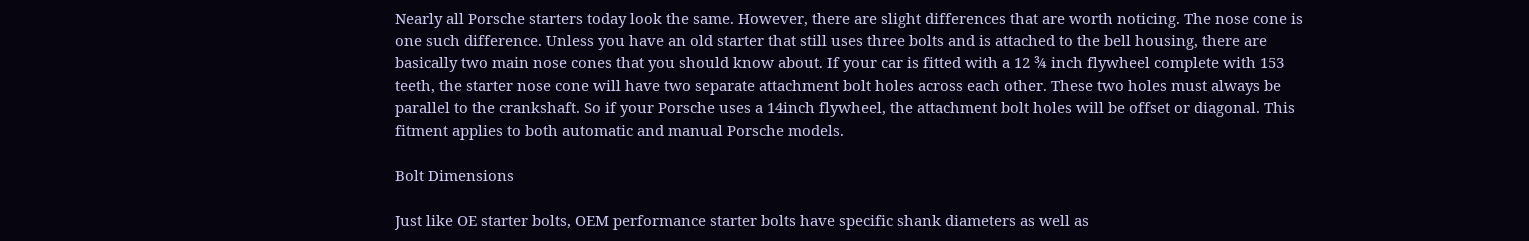Nearly all Porsche starters today look the same. However, there are slight differences that are worth noticing. The nose cone is one such difference. Unless you have an old starter that still uses three bolts and is attached to the bell housing, there are basically two main nose cones that you should know about. If your car is fitted with a 12 ¾ inch flywheel complete with 153 teeth, the starter nose cone will have two separate attachment bolt holes across each other. These two holes must always be parallel to the crankshaft. So if your Porsche uses a 14inch flywheel, the attachment bolt holes will be offset or diagonal. This fitment applies to both automatic and manual Porsche models.

Bolt Dimensions

Just like OE starter bolts, OEM performance starter bolts have specific shank diameters as well as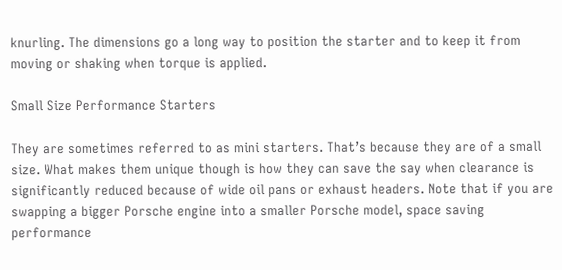knurling. The dimensions go a long way to position the starter and to keep it from moving or shaking when torque is applied.

Small Size Performance Starters

They are sometimes referred to as mini starters. That’s because they are of a small size. What makes them unique though is how they can save the say when clearance is significantly reduced because of wide oil pans or exhaust headers. Note that if you are swapping a bigger Porsche engine into a smaller Porsche model, space saving performance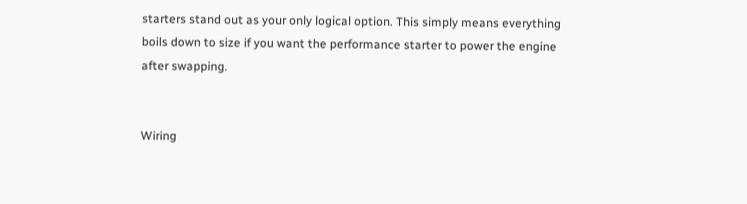starters stand out as your only logical option. This simply means everything boils down to size if you want the performance starter to power the engine after swapping.


Wiring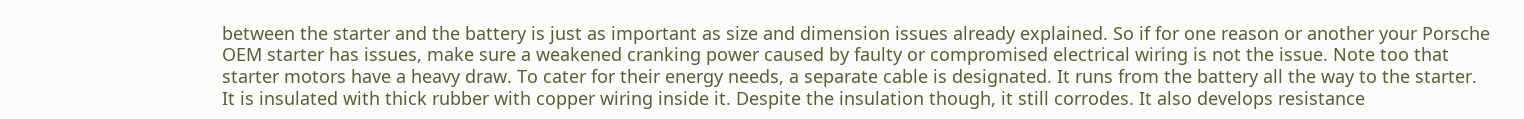between the starter and the battery is just as important as size and dimension issues already explained. So if for one reason or another your Porsche OEM starter has issues, make sure a weakened cranking power caused by faulty or compromised electrical wiring is not the issue. Note too that starter motors have a heavy draw. To cater for their energy needs, a separate cable is designated. It runs from the battery all the way to the starter. It is insulated with thick rubber with copper wiring inside it. Despite the insulation though, it still corrodes. It also develops resistance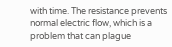with time. The resistance prevents normal electric flow, which is a problem that can plague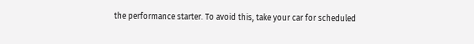the performance starter. To avoid this, take your car for scheduled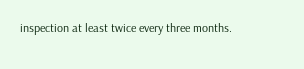inspection at least twice every three months.